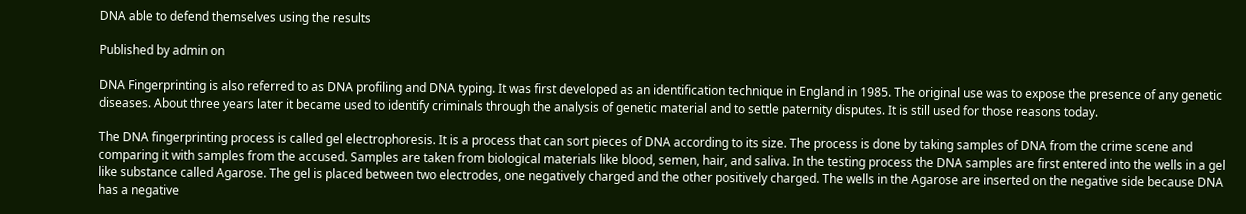DNA able to defend themselves using the results

Published by admin on

DNA Fingerprinting is also referred to as DNA profiling and DNA typing. It was first developed as an identification technique in England in 1985. The original use was to expose the presence of any genetic diseases. About three years later it became used to identify criminals through the analysis of genetic material and to settle paternity disputes. It is still used for those reasons today.

The DNA fingerprinting process is called gel electrophoresis. It is a process that can sort pieces of DNA according to its size. The process is done by taking samples of DNA from the crime scene and comparing it with samples from the accused. Samples are taken from biological materials like blood, semen, hair, and saliva. In the testing process the DNA samples are first entered into the wells in a gel like substance called Agarose. The gel is placed between two electrodes, one negatively charged and the other positively charged. The wells in the Agarose are inserted on the negative side because DNA has a negative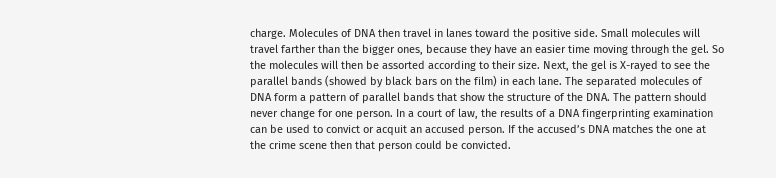charge. Molecules of DNA then travel in lanes toward the positive side. Small molecules will travel farther than the bigger ones, because they have an easier time moving through the gel. So the molecules will then be assorted according to their size. Next, the gel is X-rayed to see the parallel bands (showed by black bars on the film) in each lane. The separated molecules of DNA form a pattern of parallel bands that show the structure of the DNA. The pattern should never change for one person. In a court of law, the results of a DNA fingerprinting examination can be used to convict or acquit an accused person. If the accused’s DNA matches the one at the crime scene then that person could be convicted.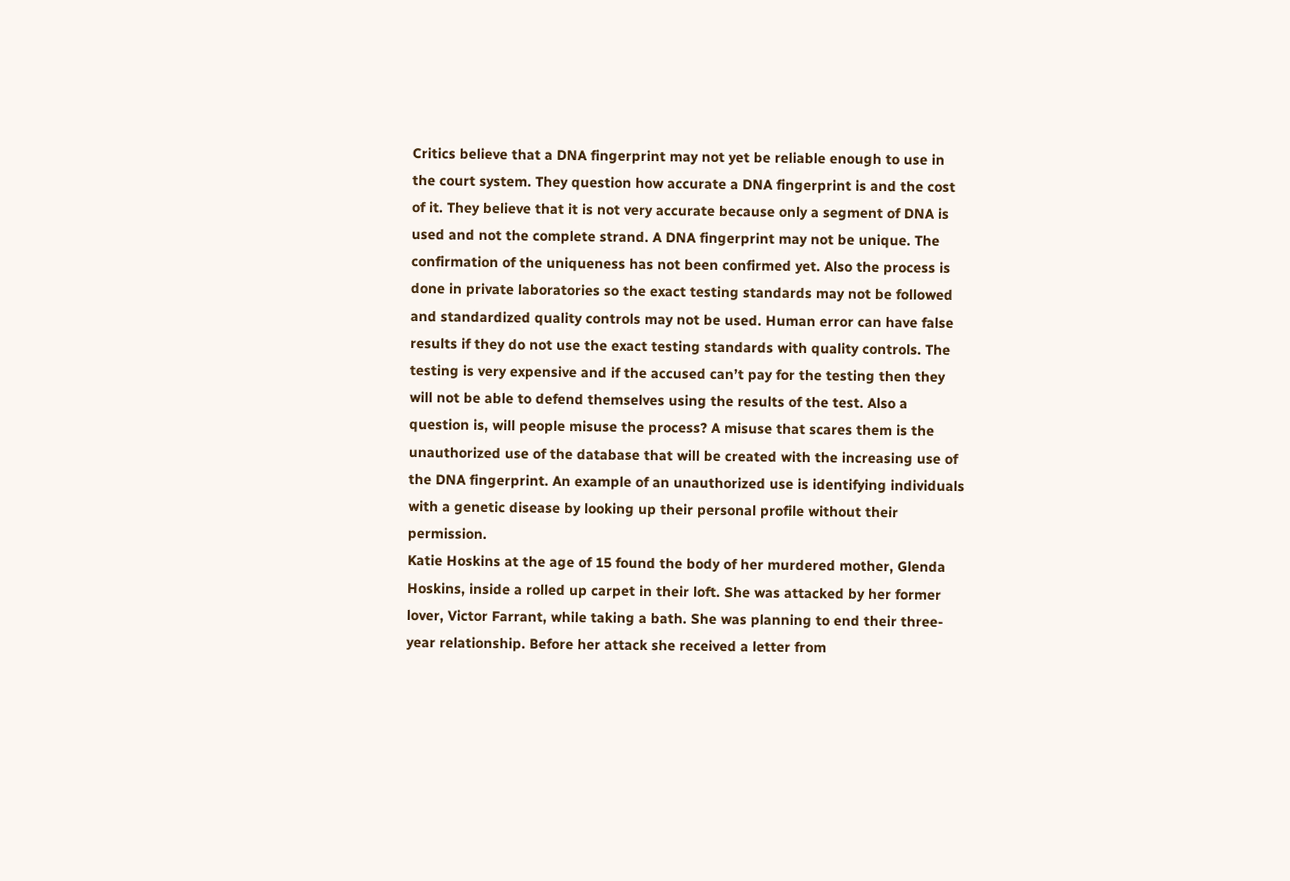Critics believe that a DNA fingerprint may not yet be reliable enough to use in the court system. They question how accurate a DNA fingerprint is and the cost of it. They believe that it is not very accurate because only a segment of DNA is used and not the complete strand. A DNA fingerprint may not be unique. The confirmation of the uniqueness has not been confirmed yet. Also the process is done in private laboratories so the exact testing standards may not be followed and standardized quality controls may not be used. Human error can have false results if they do not use the exact testing standards with quality controls. The testing is very expensive and if the accused can’t pay for the testing then they will not be able to defend themselves using the results of the test. Also a question is, will people misuse the process? A misuse that scares them is the unauthorized use of the database that will be created with the increasing use of the DNA fingerprint. An example of an unauthorized use is identifying individuals with a genetic disease by looking up their personal profile without their permission.
Katie Hoskins at the age of 15 found the body of her murdered mother, Glenda Hoskins, inside a rolled up carpet in their loft. She was attacked by her former lover, Victor Farrant, while taking a bath. She was planning to end their three-year relationship. Before her attack she received a letter from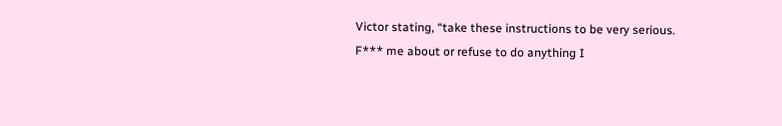Victor stating, “take these instructions to be very serious. F*** me about or refuse to do anything I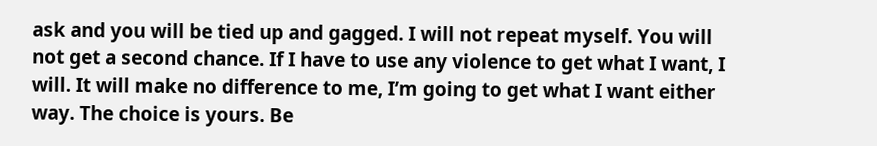ask and you will be tied up and gagged. I will not repeat myself. You will not get a second chance. If I have to use any violence to get what I want, I will. It will make no difference to me, I’m going to get what I want either way. The choice is yours. Be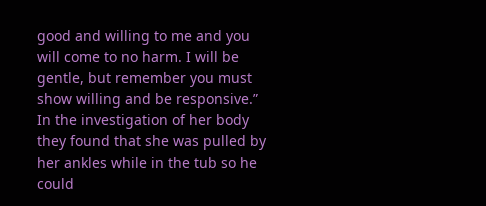good and willing to me and you will come to no harm. I will be gentle, but remember you must show willing and be responsive.” In the investigation of her body they found that she was pulled by her ankles while in the tub so he could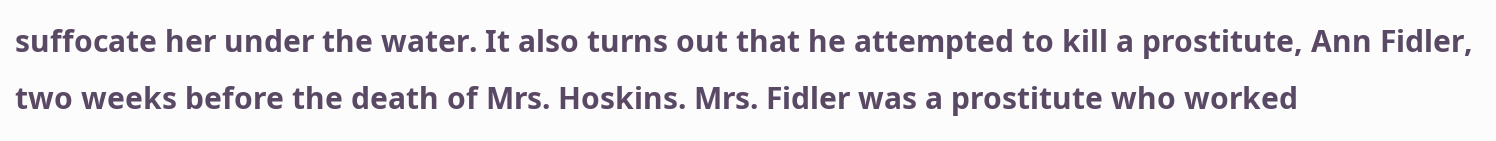suffocate her under the water. It also turns out that he attempted to kill a prostitute, Ann Fidler, two weeks before the death of Mrs. Hoskins. Mrs. Fidler was a prostitute who worked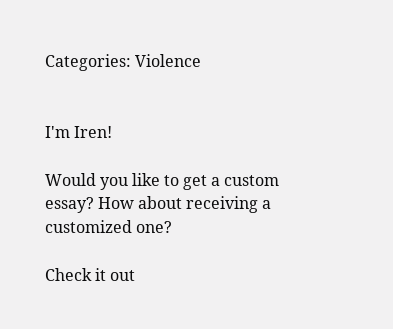Categories: Violence


I'm Iren!

Would you like to get a custom essay? How about receiving a customized one?

Check it out